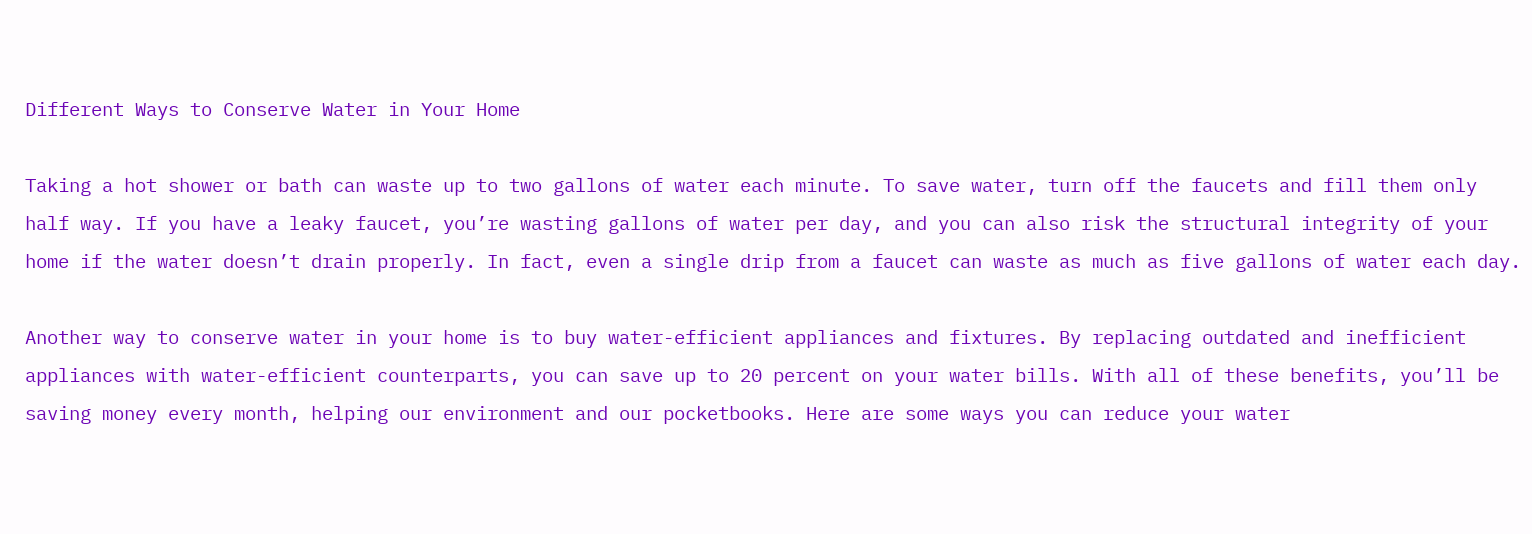Different Ways to Conserve Water in Your Home

Taking a hot shower or bath can waste up to two gallons of water each minute. To save water, turn off the faucets and fill them only half way. If you have a leaky faucet, you’re wasting gallons of water per day, and you can also risk the structural integrity of your home if the water doesn’t drain properly. In fact, even a single drip from a faucet can waste as much as five gallons of water each day.

Another way to conserve water in your home is to buy water-efficient appliances and fixtures. By replacing outdated and inefficient appliances with water-efficient counterparts, you can save up to 20 percent on your water bills. With all of these benefits, you’ll be saving money every month, helping our environment and our pocketbooks. Here are some ways you can reduce your water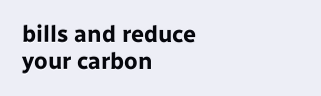bills and reduce your carbon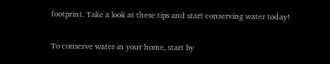footprint. Take a look at these tips and start conserving water today!

To conserve water in your home, start by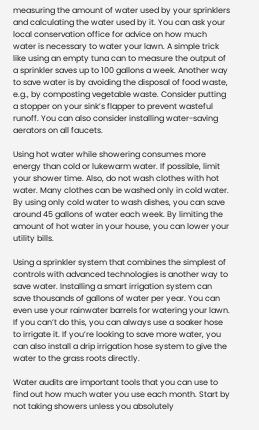measuring the amount of water used by your sprinklers and calculating the water used by it. You can ask your local conservation office for advice on how much water is necessary to water your lawn. A simple trick like using an empty tuna can to measure the output of a sprinkler saves up to 100 gallons a week. Another way to save water is by avoiding the disposal of food waste, e.g., by composting vegetable waste. Consider putting a stopper on your sink’s flapper to prevent wasteful runoff. You can also consider installing water-saving aerators on all faucets.

Using hot water while showering consumes more energy than cold or lukewarm water. If possible, limit your shower time. Also, do not wash clothes with hot water. Many clothes can be washed only in cold water. By using only cold water to wash dishes, you can save around 45 gallons of water each week. By limiting the amount of hot water in your house, you can lower your utility bills.

Using a sprinkler system that combines the simplest of controls with advanced technologies is another way to save water. Installing a smart irrigation system can save thousands of gallons of water per year. You can even use your rainwater barrels for watering your lawn. If you can’t do this, you can always use a soaker hose to irrigate it. If you’re looking to save more water, you can also install a drip irrigation hose system to give the water to the grass roots directly.

Water audits are important tools that you can use to find out how much water you use each month. Start by not taking showers unless you absolutely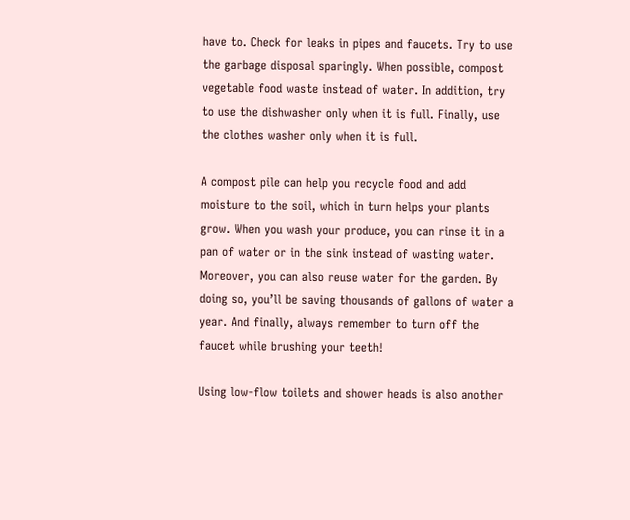have to. Check for leaks in pipes and faucets. Try to use the garbage disposal sparingly. When possible, compost vegetable food waste instead of water. In addition, try to use the dishwasher only when it is full. Finally, use the clothes washer only when it is full.

A compost pile can help you recycle food and add moisture to the soil, which in turn helps your plants grow. When you wash your produce, you can rinse it in a pan of water or in the sink instead of wasting water. Moreover, you can also reuse water for the garden. By doing so, you’ll be saving thousands of gallons of water a year. And finally, always remember to turn off the faucet while brushing your teeth!

Using low-flow toilets and shower heads is also another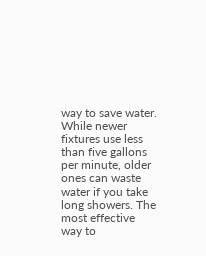way to save water. While newer fixtures use less than five gallons per minute, older ones can waste water if you take long showers. The most effective way to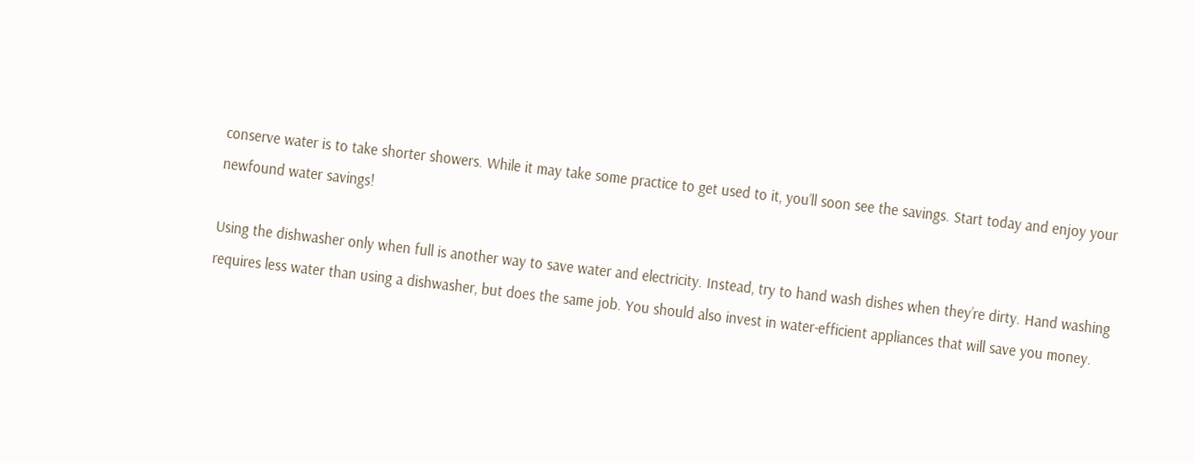conserve water is to take shorter showers. While it may take some practice to get used to it, you’ll soon see the savings. Start today and enjoy your newfound water savings!

Using the dishwasher only when full is another way to save water and electricity. Instead, try to hand wash dishes when they’re dirty. Hand washing requires less water than using a dishwasher, but does the same job. You should also invest in water-efficient appliances that will save you money.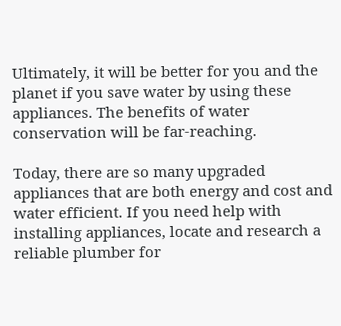Ultimately, it will be better for you and the planet if you save water by using these appliances. The benefits of water conservation will be far-reaching.

Today, there are so many upgraded appliances that are both energy and cost and water efficient. If you need help with installing appliances, locate and research a reliable plumber for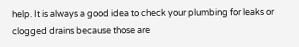help. It is always a good idea to check your plumbing for leaks or clogged drains because those are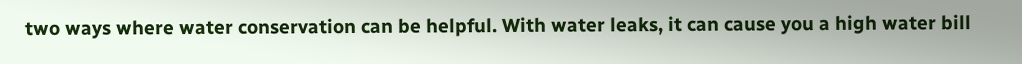two ways where water conservation can be helpful. With water leaks, it can cause you a high water bill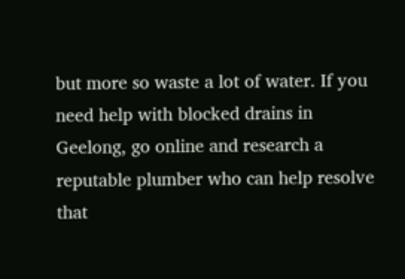but more so waste a lot of water. If you need help with blocked drains in Geelong, go online and research a reputable plumber who can help resolve that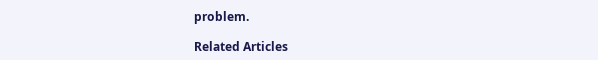problem.

Related Articles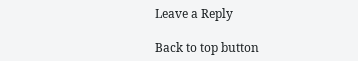Leave a Reply

Back to top button